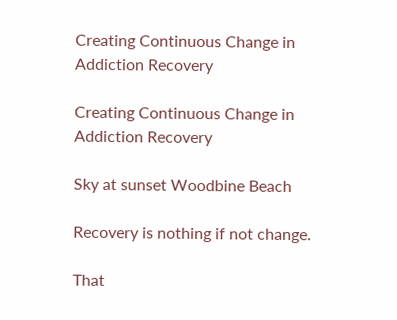Creating Continuous Change in Addiction Recovery

Creating Continuous Change in Addiction Recovery

Sky at sunset Woodbine Beach

Recovery is nothing if not change.

That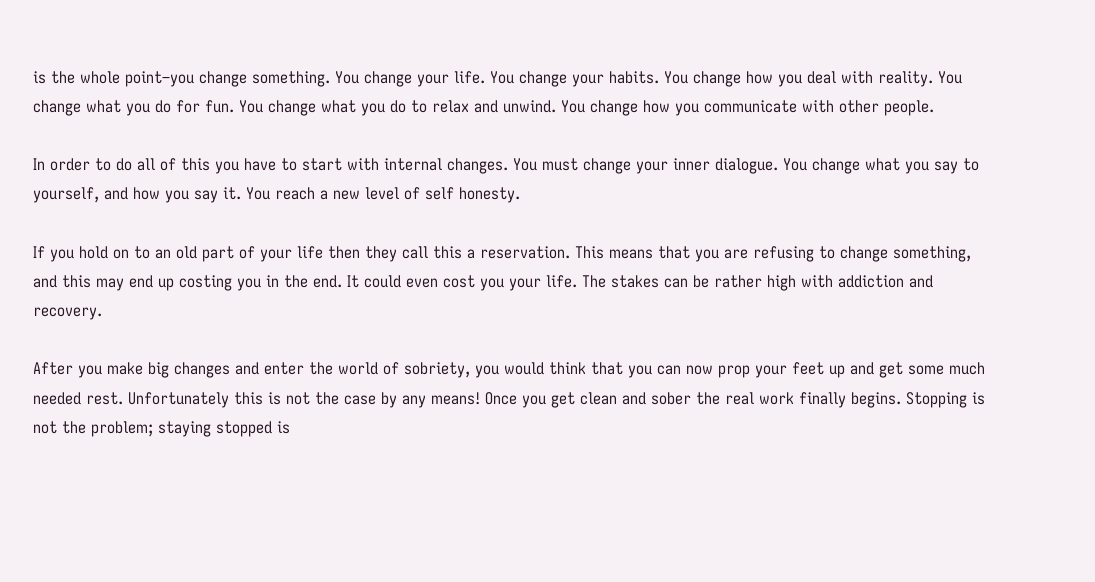is the whole point–you change something. You change your life. You change your habits. You change how you deal with reality. You change what you do for fun. You change what you do to relax and unwind. You change how you communicate with other people.

In order to do all of this you have to start with internal changes. You must change your inner dialogue. You change what you say to yourself, and how you say it. You reach a new level of self honesty.

If you hold on to an old part of your life then they call this a reservation. This means that you are refusing to change something, and this may end up costing you in the end. It could even cost you your life. The stakes can be rather high with addiction and recovery.

After you make big changes and enter the world of sobriety, you would think that you can now prop your feet up and get some much needed rest. Unfortunately this is not the case by any means! Once you get clean and sober the real work finally begins. Stopping is not the problem; staying stopped is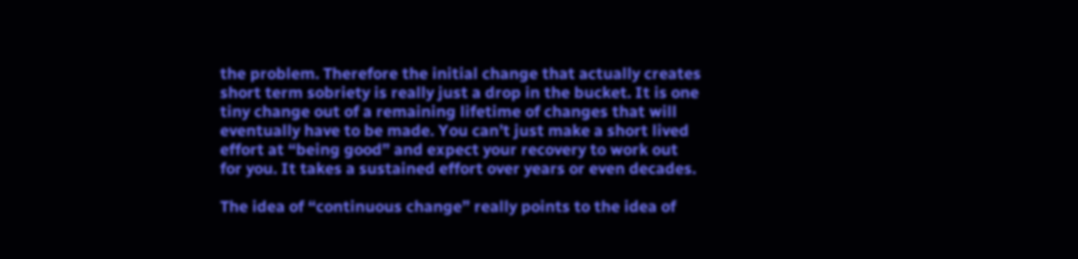the problem. Therefore the initial change that actually creates short term sobriety is really just a drop in the bucket. It is one tiny change out of a remaining lifetime of changes that will eventually have to be made. You can’t just make a short lived effort at “being good” and expect your recovery to work out for you. It takes a sustained effort over years or even decades.

The idea of “continuous change” really points to the idea of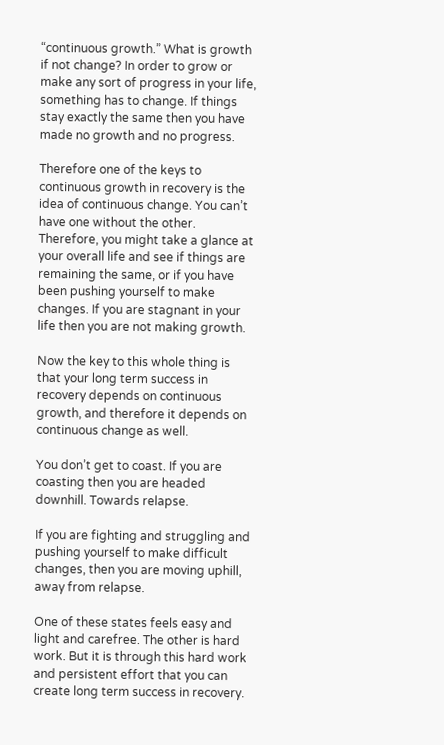“continuous growth.” What is growth if not change? In order to grow or make any sort of progress in your life, something has to change. If things stay exactly the same then you have made no growth and no progress.

Therefore one of the keys to continuous growth in recovery is the idea of continuous change. You can’t have one without the other. Therefore, you might take a glance at your overall life and see if things are remaining the same, or if you have been pushing yourself to make changes. If you are stagnant in your life then you are not making growth.

Now the key to this whole thing is that your long term success in recovery depends on continuous growth, and therefore it depends on continuous change as well.

You don’t get to coast. If you are coasting then you are headed downhill. Towards relapse.

If you are fighting and struggling and pushing yourself to make difficult changes, then you are moving uphill, away from relapse.

One of these states feels easy and light and carefree. The other is hard work. But it is through this hard work and persistent effort that you can create long term success in recovery.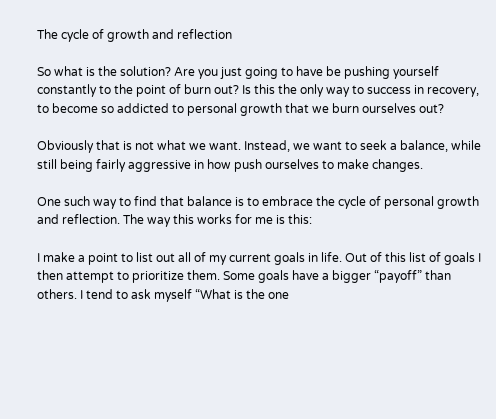The cycle of growth and reflection

So what is the solution? Are you just going to have be pushing yourself constantly to the point of burn out? Is this the only way to success in recovery, to become so addicted to personal growth that we burn ourselves out?

Obviously that is not what we want. Instead, we want to seek a balance, while still being fairly aggressive in how push ourselves to make changes.

One such way to find that balance is to embrace the cycle of personal growth and reflection. The way this works for me is this:

I make a point to list out all of my current goals in life. Out of this list of goals I then attempt to prioritize them. Some goals have a bigger “payoff” than others. I tend to ask myself “What is the one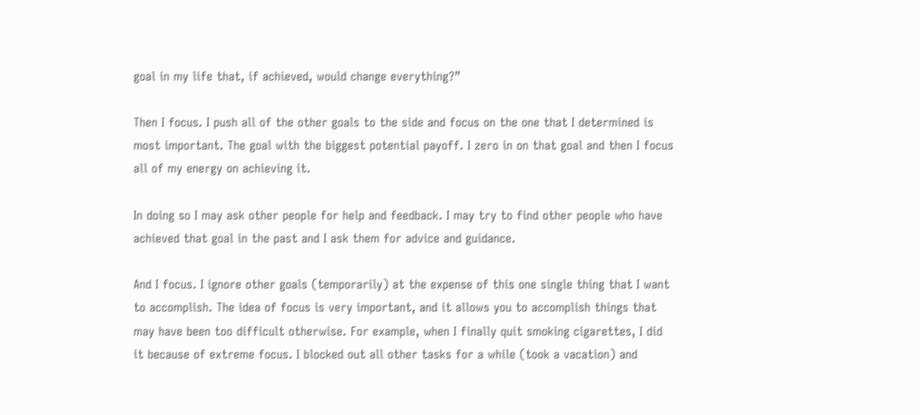goal in my life that, if achieved, would change everything?”

Then I focus. I push all of the other goals to the side and focus on the one that I determined is most important. The goal with the biggest potential payoff. I zero in on that goal and then I focus all of my energy on achieving it.

In doing so I may ask other people for help and feedback. I may try to find other people who have achieved that goal in the past and I ask them for advice and guidance.

And I focus. I ignore other goals (temporarily) at the expense of this one single thing that I want to accomplish. The idea of focus is very important, and it allows you to accomplish things that may have been too difficult otherwise. For example, when I finally quit smoking cigarettes, I did it because of extreme focus. I blocked out all other tasks for a while (took a vacation) and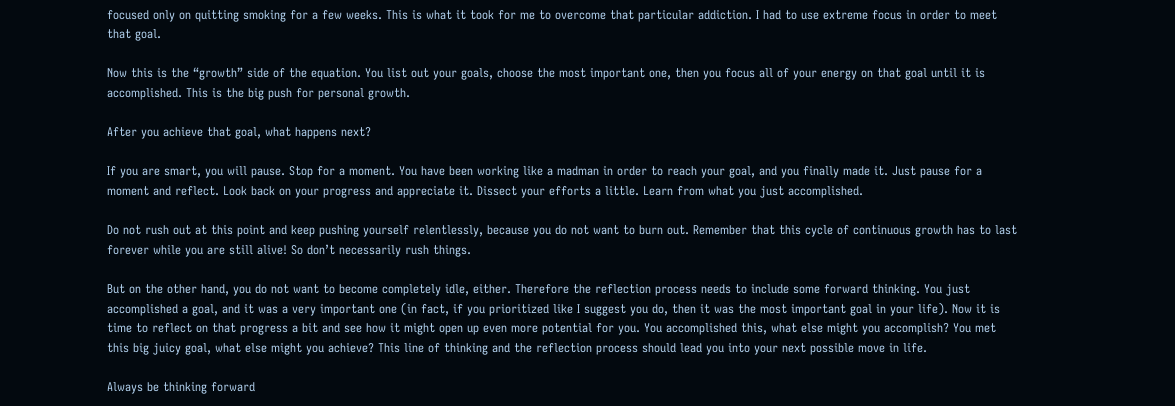focused only on quitting smoking for a few weeks. This is what it took for me to overcome that particular addiction. I had to use extreme focus in order to meet that goal.

Now this is the “growth” side of the equation. You list out your goals, choose the most important one, then you focus all of your energy on that goal until it is accomplished. This is the big push for personal growth.

After you achieve that goal, what happens next?

If you are smart, you will pause. Stop for a moment. You have been working like a madman in order to reach your goal, and you finally made it. Just pause for a moment and reflect. Look back on your progress and appreciate it. Dissect your efforts a little. Learn from what you just accomplished.

Do not rush out at this point and keep pushing yourself relentlessly, because you do not want to burn out. Remember that this cycle of continuous growth has to last forever while you are still alive! So don’t necessarily rush things.

But on the other hand, you do not want to become completely idle, either. Therefore the reflection process needs to include some forward thinking. You just accomplished a goal, and it was a very important one (in fact, if you prioritized like I suggest you do, then it was the most important goal in your life). Now it is time to reflect on that progress a bit and see how it might open up even more potential for you. You accomplished this, what else might you accomplish? You met this big juicy goal, what else might you achieve? This line of thinking and the reflection process should lead you into your next possible move in life.

Always be thinking forward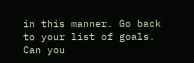in this manner. Go back to your list of goals. Can you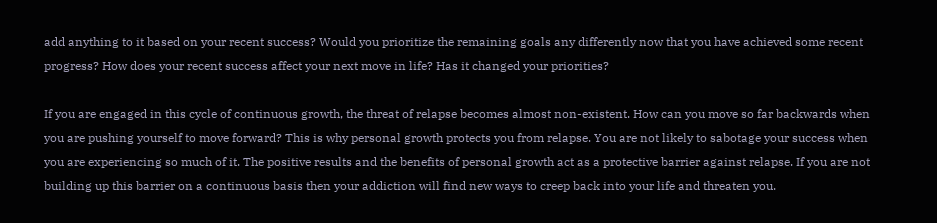add anything to it based on your recent success? Would you prioritize the remaining goals any differently now that you have achieved some recent progress? How does your recent success affect your next move in life? Has it changed your priorities?

If you are engaged in this cycle of continuous growth, the threat of relapse becomes almost non-existent. How can you move so far backwards when you are pushing yourself to move forward? This is why personal growth protects you from relapse. You are not likely to sabotage your success when you are experiencing so much of it. The positive results and the benefits of personal growth act as a protective barrier against relapse. If you are not building up this barrier on a continuous basis then your addiction will find new ways to creep back into your life and threaten you.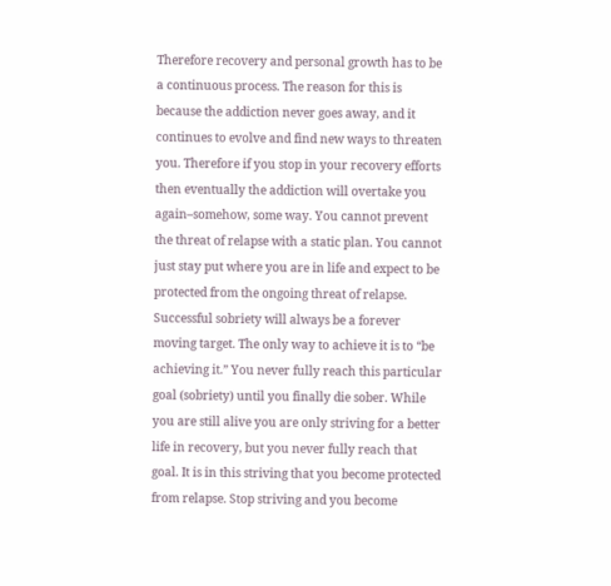Therefore recovery and personal growth has to be a continuous process. The reason for this is because the addiction never goes away, and it continues to evolve and find new ways to threaten you. Therefore if you stop in your recovery efforts then eventually the addiction will overtake you again–somehow, some way. You cannot prevent the threat of relapse with a static plan. You cannot just stay put where you are in life and expect to be protected from the ongoing threat of relapse. Successful sobriety will always be a forever moving target. The only way to achieve it is to “be achieving it.” You never fully reach this particular goal (sobriety) until you finally die sober. While you are still alive you are only striving for a better life in recovery, but you never fully reach that goal. It is in this striving that you become protected from relapse. Stop striving and you become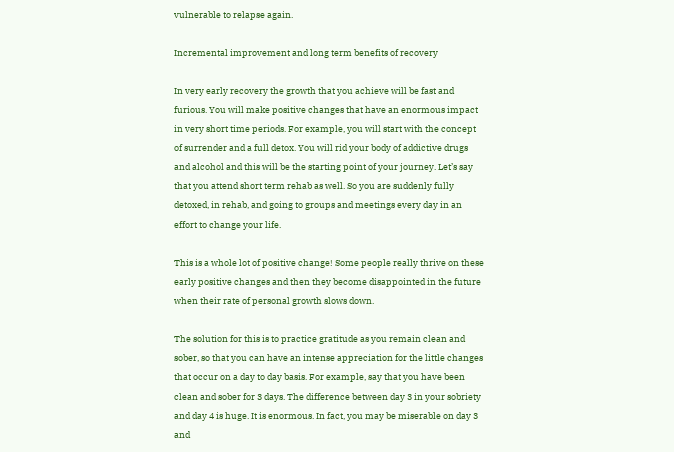vulnerable to relapse again.

Incremental improvement and long term benefits of recovery

In very early recovery the growth that you achieve will be fast and furious. You will make positive changes that have an enormous impact in very short time periods. For example, you will start with the concept of surrender and a full detox. You will rid your body of addictive drugs and alcohol and this will be the starting point of your journey. Let’s say that you attend short term rehab as well. So you are suddenly fully detoxed, in rehab, and going to groups and meetings every day in an effort to change your life.

This is a whole lot of positive change! Some people really thrive on these early positive changes and then they become disappointed in the future when their rate of personal growth slows down.

The solution for this is to practice gratitude as you remain clean and sober, so that you can have an intense appreciation for the little changes that occur on a day to day basis. For example, say that you have been clean and sober for 3 days. The difference between day 3 in your sobriety and day 4 is huge. It is enormous. In fact, you may be miserable on day 3 and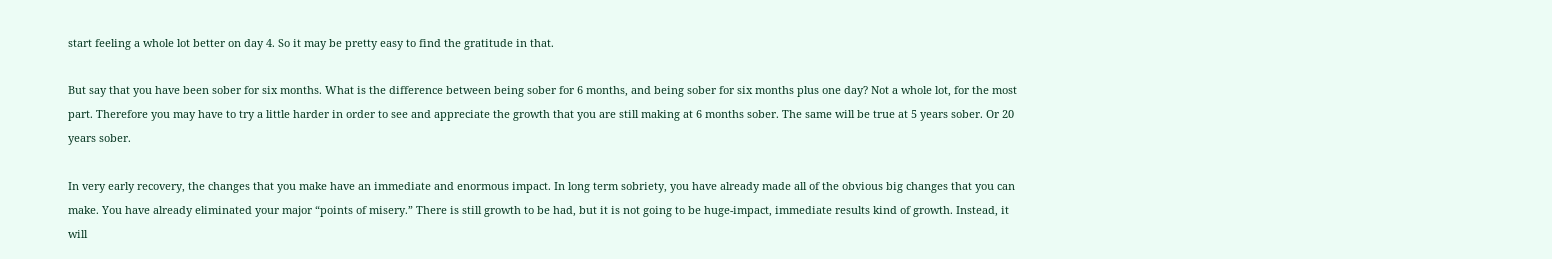start feeling a whole lot better on day 4. So it may be pretty easy to find the gratitude in that.

But say that you have been sober for six months. What is the difference between being sober for 6 months, and being sober for six months plus one day? Not a whole lot, for the most part. Therefore you may have to try a little harder in order to see and appreciate the growth that you are still making at 6 months sober. The same will be true at 5 years sober. Or 20 years sober.

In very early recovery, the changes that you make have an immediate and enormous impact. In long term sobriety, you have already made all of the obvious big changes that you can make. You have already eliminated your major “points of misery.” There is still growth to be had, but it is not going to be huge-impact, immediate results kind of growth. Instead, it will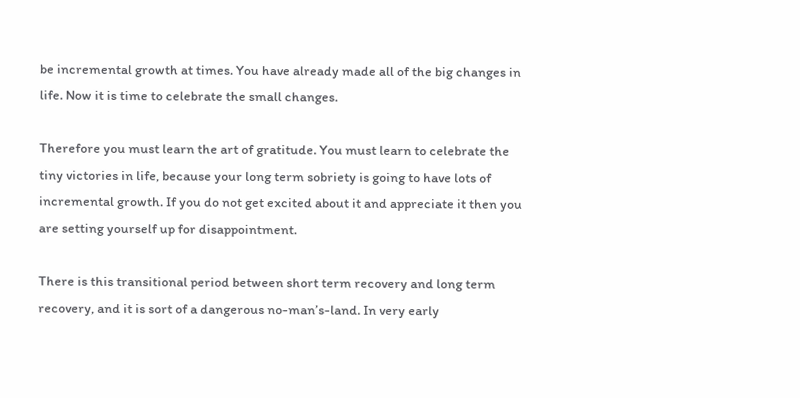be incremental growth at times. You have already made all of the big changes in life. Now it is time to celebrate the small changes.

Therefore you must learn the art of gratitude. You must learn to celebrate the tiny victories in life, because your long term sobriety is going to have lots of incremental growth. If you do not get excited about it and appreciate it then you are setting yourself up for disappointment.

There is this transitional period between short term recovery and long term recovery, and it is sort of a dangerous no-man’s-land. In very early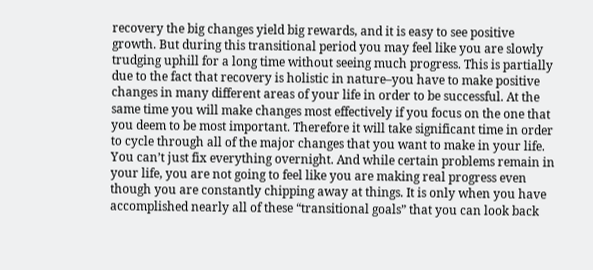recovery the big changes yield big rewards, and it is easy to see positive growth. But during this transitional period you may feel like you are slowly trudging uphill for a long time without seeing much progress. This is partially due to the fact that recovery is holistic in nature–you have to make positive changes in many different areas of your life in order to be successful. At the same time you will make changes most effectively if you focus on the one that you deem to be most important. Therefore it will take significant time in order to cycle through all of the major changes that you want to make in your life. You can’t just fix everything overnight. And while certain problems remain in your life, you are not going to feel like you are making real progress even though you are constantly chipping away at things. It is only when you have accomplished nearly all of these “transitional goals” that you can look back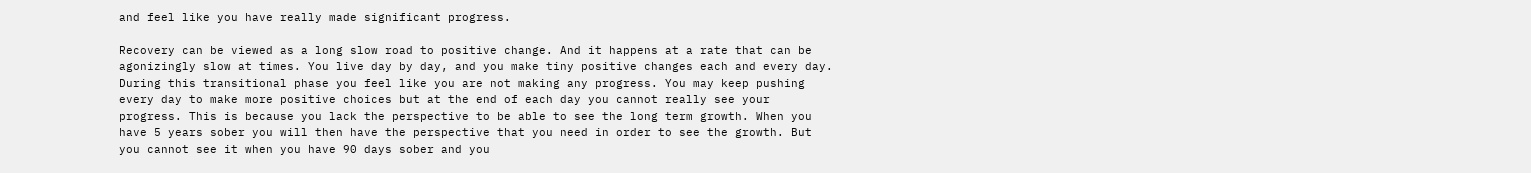and feel like you have really made significant progress.

Recovery can be viewed as a long slow road to positive change. And it happens at a rate that can be agonizingly slow at times. You live day by day, and you make tiny positive changes each and every day. During this transitional phase you feel like you are not making any progress. You may keep pushing every day to make more positive choices but at the end of each day you cannot really see your progress. This is because you lack the perspective to be able to see the long term growth. When you have 5 years sober you will then have the perspective that you need in order to see the growth. But you cannot see it when you have 90 days sober and you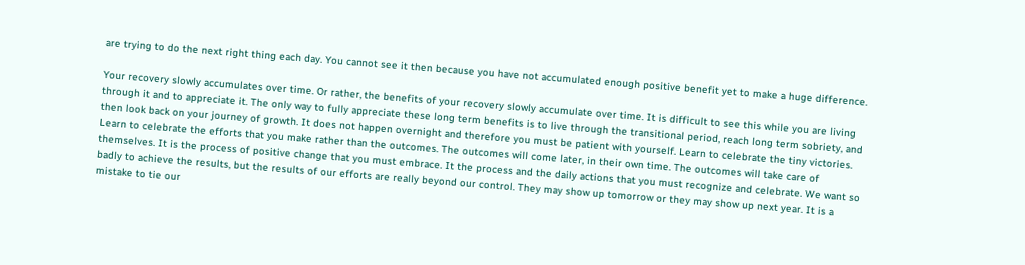are trying to do the next right thing each day. You cannot see it then because you have not accumulated enough positive benefit yet to make a huge difference.

Your recovery slowly accumulates over time. Or rather, the benefits of your recovery slowly accumulate over time. It is difficult to see this while you are living through it and to appreciate it. The only way to fully appreciate these long term benefits is to live through the transitional period, reach long term sobriety, and then look back on your journey of growth. It does not happen overnight and therefore you must be patient with yourself. Learn to celebrate the tiny victories. Learn to celebrate the efforts that you make rather than the outcomes. The outcomes will come later, in their own time. The outcomes will take care of themselves. It is the process of positive change that you must embrace. It the process and the daily actions that you must recognize and celebrate. We want so badly to achieve the results, but the results of our efforts are really beyond our control. They may show up tomorrow or they may show up next year. It is a mistake to tie our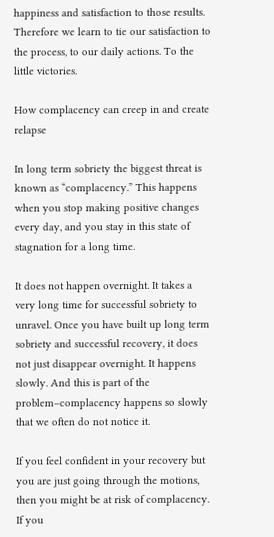happiness and satisfaction to those results. Therefore we learn to tie our satisfaction to the process, to our daily actions. To the little victories.

How complacency can creep in and create relapse

In long term sobriety the biggest threat is known as “complacency.” This happens when you stop making positive changes every day, and you stay in this state of stagnation for a long time.

It does not happen overnight. It takes a very long time for successful sobriety to unravel. Once you have built up long term sobriety and successful recovery, it does not just disappear overnight. It happens slowly. And this is part of the problem–complacency happens so slowly that we often do not notice it.

If you feel confident in your recovery but you are just going through the motions, then you might be at risk of complacency. If you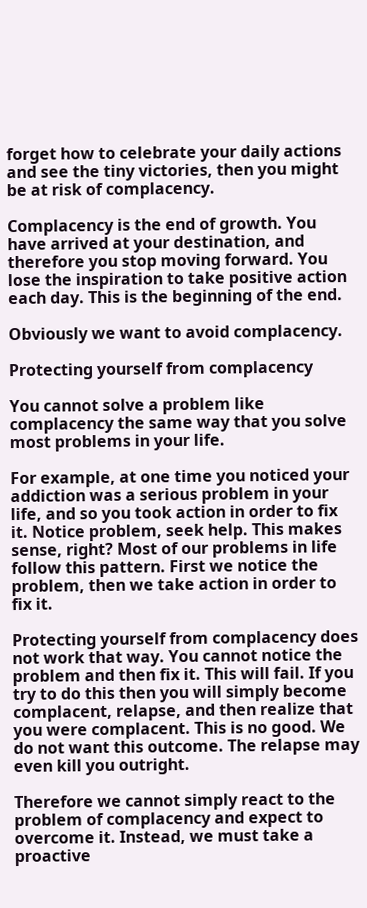forget how to celebrate your daily actions and see the tiny victories, then you might be at risk of complacency.

Complacency is the end of growth. You have arrived at your destination, and therefore you stop moving forward. You lose the inspiration to take positive action each day. This is the beginning of the end.

Obviously we want to avoid complacency.

Protecting yourself from complacency

You cannot solve a problem like complacency the same way that you solve most problems in your life.

For example, at one time you noticed your addiction was a serious problem in your life, and so you took action in order to fix it. Notice problem, seek help. This makes sense, right? Most of our problems in life follow this pattern. First we notice the problem, then we take action in order to fix it.

Protecting yourself from complacency does not work that way. You cannot notice the problem and then fix it. This will fail. If you try to do this then you will simply become complacent, relapse, and then realize that you were complacent. This is no good. We do not want this outcome. The relapse may even kill you outright.

Therefore we cannot simply react to the problem of complacency and expect to overcome it. Instead, we must take a proactive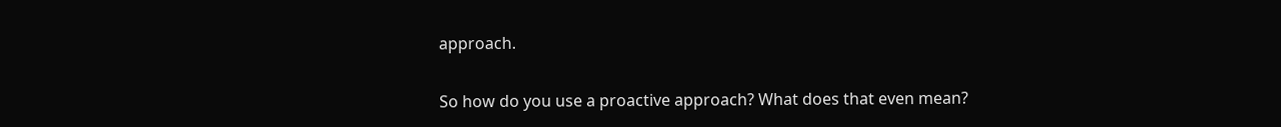approach.

So how do you use a proactive approach? What does that even mean?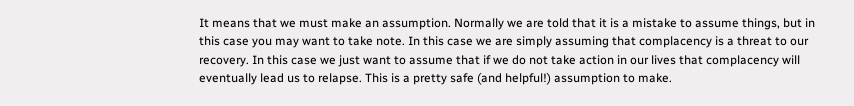It means that we must make an assumption. Normally we are told that it is a mistake to assume things, but in this case you may want to take note. In this case we are simply assuming that complacency is a threat to our recovery. In this case we just want to assume that if we do not take action in our lives that complacency will eventually lead us to relapse. This is a pretty safe (and helpful!) assumption to make.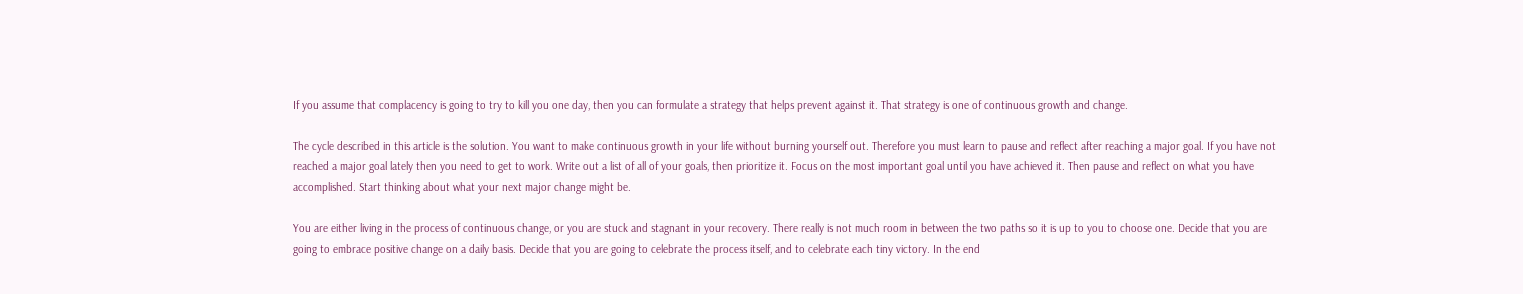If you assume that complacency is going to try to kill you one day, then you can formulate a strategy that helps prevent against it. That strategy is one of continuous growth and change.

The cycle described in this article is the solution. You want to make continuous growth in your life without burning yourself out. Therefore you must learn to pause and reflect after reaching a major goal. If you have not reached a major goal lately then you need to get to work. Write out a list of all of your goals, then prioritize it. Focus on the most important goal until you have achieved it. Then pause and reflect on what you have accomplished. Start thinking about what your next major change might be.

You are either living in the process of continuous change, or you are stuck and stagnant in your recovery. There really is not much room in between the two paths so it is up to you to choose one. Decide that you are going to embrace positive change on a daily basis. Decide that you are going to celebrate the process itself, and to celebrate each tiny victory. In the end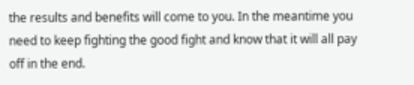the results and benefits will come to you. In the meantime you need to keep fighting the good fight and know that it will all pay off in the end.